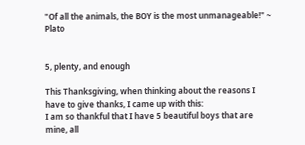"Of all the animals, the BOY is the most unmanageable!" ~ Plato


5, plenty, and enough

This Thanksgiving, when thinking about the reasons I have to give thanks, I came up with this:
I am so thankful that I have 5 beautiful boys that are mine, all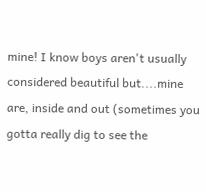mine! I know boys aren't usually considered beautiful but....mine are, inside and out (sometimes you gotta really dig to see the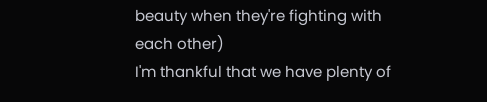beauty when they're fighting with each other)
I'm thankful that we have plenty of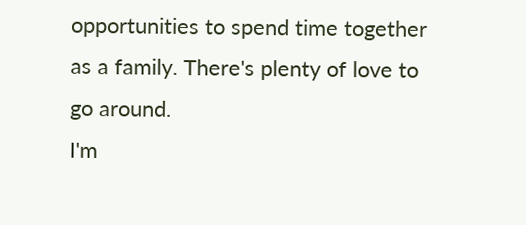opportunities to spend time together as a family. There's plenty of love to go around.
I'm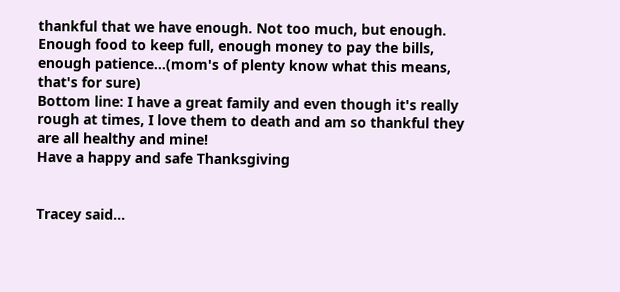thankful that we have enough. Not too much, but enough. Enough food to keep full, enough money to pay the bills, enough patience...(mom's of plenty know what this means, that's for sure)
Bottom line: I have a great family and even though it's really rough at times, I love them to death and am so thankful they are all healthy and mine!
Have a happy and safe Thanksgiving


Tracey said...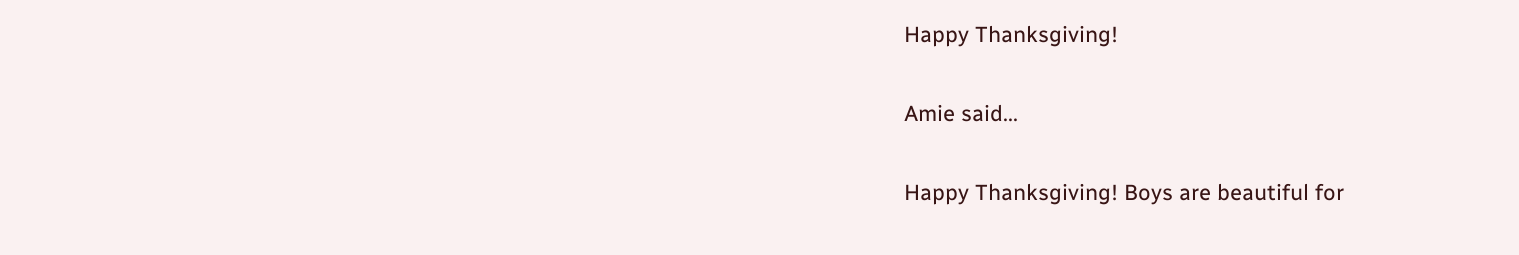Happy Thanksgiving!

Amie said...

Happy Thanksgiving! Boys are beautiful for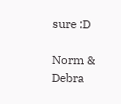sure :D

Norm & Debra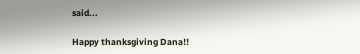said...

Happy thanksgiving Dana!!